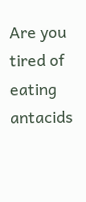Are you tired of eating antacids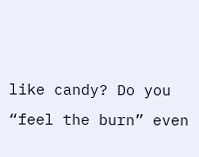like candy? Do you “feel the burn” even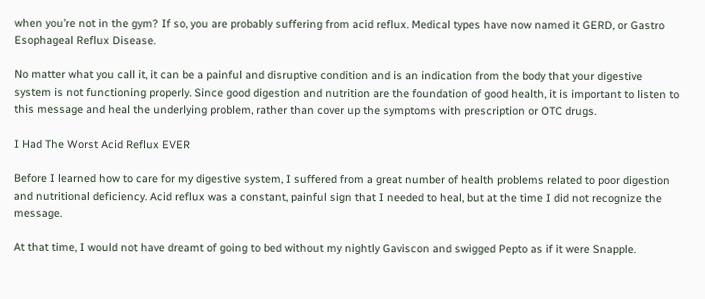when you’re not in the gym? If so, you are probably suffering from acid reflux. Medical types have now named it GERD, or Gastro Esophageal Reflux Disease.

No matter what you call it, it can be a painful and disruptive condition and is an indication from the body that your digestive system is not functioning properly. Since good digestion and nutrition are the foundation of good health, it is important to listen to this message and heal the underlying problem, rather than cover up the symptoms with prescription or OTC drugs.

I Had The Worst Acid Reflux EVER

Before I learned how to care for my digestive system, I suffered from a great number of health problems related to poor digestion and nutritional deficiency. Acid reflux was a constant, painful sign that I needed to heal, but at the time I did not recognize the message.

At that time, I would not have dreamt of going to bed without my nightly Gaviscon and swigged Pepto as if it were Snapple.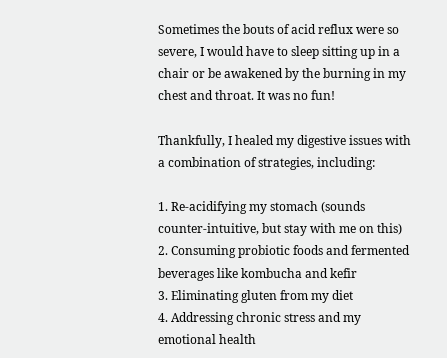Sometimes the bouts of acid reflux were so severe, I would have to sleep sitting up in a chair or be awakened by the burning in my chest and throat. It was no fun!

Thankfully, I healed my digestive issues with a combination of strategies, including:

1. Re-acidifying my stomach (sounds counter-intuitive, but stay with me on this)
2. Consuming probiotic foods and fermented beverages like kombucha and kefir
3. Eliminating gluten from my diet
4. Addressing chronic stress and my emotional health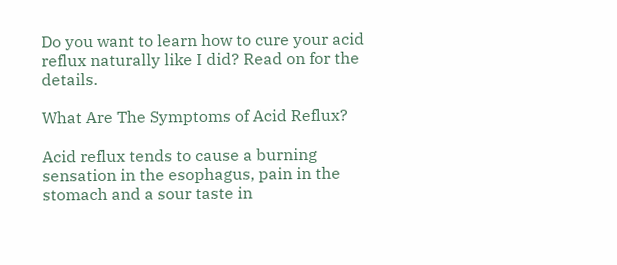Do you want to learn how to cure your acid reflux naturally like I did? Read on for the details.

What Are The Symptoms of Acid Reflux?

Acid reflux tends to cause a burning sensation in the esophagus, pain in the stomach and a sour taste in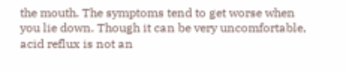the mouth. The symptoms tend to get worse when you lie down. Though it can be very uncomfortable, acid reflux is not an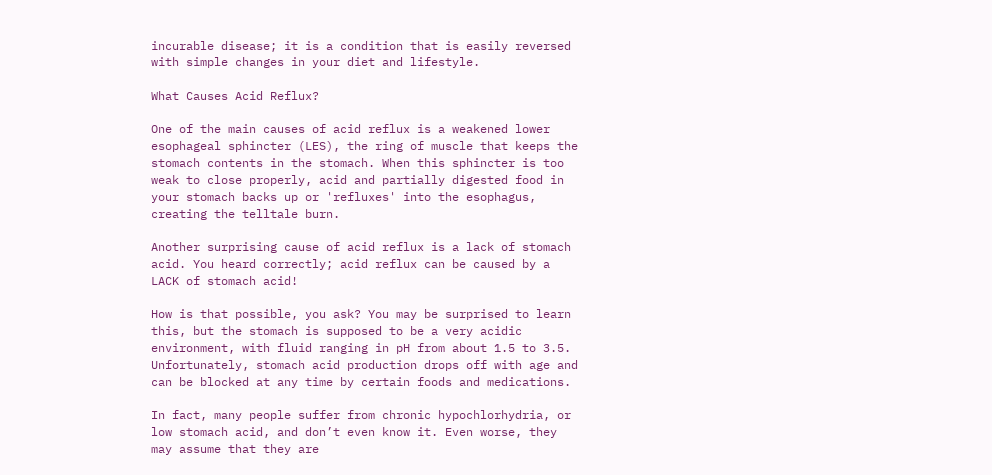incurable disease; it is a condition that is easily reversed with simple changes in your diet and lifestyle.

What Causes Acid Reflux?

One of the main causes of acid reflux is a weakened lower esophageal sphincter (LES), the ring of muscle that keeps the stomach contents in the stomach. When this sphincter is too weak to close properly, acid and partially digested food in your stomach backs up or 'refluxes' into the esophagus, creating the telltale burn.

Another surprising cause of acid reflux is a lack of stomach acid. You heard correctly; acid reflux can be caused by a LACK of stomach acid!

How is that possible, you ask? You may be surprised to learn this, but the stomach is supposed to be a very acidic environment, with fluid ranging in pH from about 1.5 to 3.5. Unfortunately, stomach acid production drops off with age and can be blocked at any time by certain foods and medications.

In fact, many people suffer from chronic hypochlorhydria, or low stomach acid, and don’t even know it. Even worse, they may assume that they are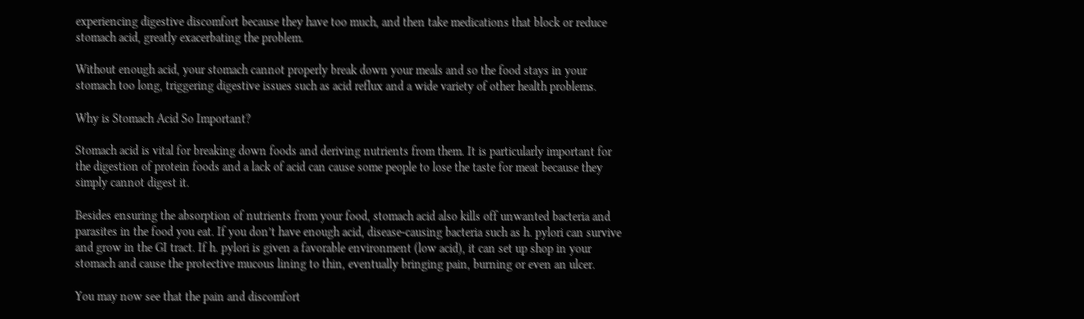experiencing digestive discomfort because they have too much, and then take medications that block or reduce stomach acid, greatly exacerbating the problem.

Without enough acid, your stomach cannot properly break down your meals and so the food stays in your stomach too long, triggering digestive issues such as acid reflux and a wide variety of other health problems.

Why is Stomach Acid So Important?

Stomach acid is vital for breaking down foods and deriving nutrients from them. It is particularly important for the digestion of protein foods and a lack of acid can cause some people to lose the taste for meat because they simply cannot digest it.

Besides ensuring the absorption of nutrients from your food, stomach acid also kills off unwanted bacteria and parasites in the food you eat. If you don’t have enough acid, disease-causing bacteria such as h. pylori can survive and grow in the GI tract. If h. pylori is given a favorable environment (low acid), it can set up shop in your stomach and cause the protective mucous lining to thin, eventually bringing pain, burning or even an ulcer.

You may now see that the pain and discomfort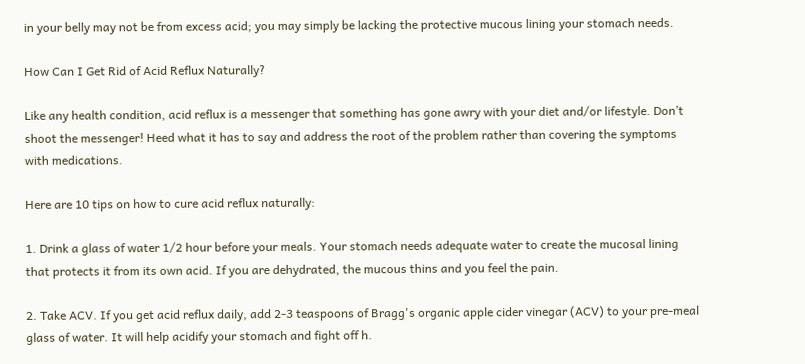in your belly may not be from excess acid; you may simply be lacking the protective mucous lining your stomach needs.

How Can I Get Rid of Acid Reflux Naturally?

Like any health condition, acid reflux is a messenger that something has gone awry with your diet and/or lifestyle. Don’t shoot the messenger! Heed what it has to say and address the root of the problem rather than covering the symptoms with medications.

Here are 10 tips on how to cure acid reflux naturally:

1. Drink a glass of water 1/2 hour before your meals. Your stomach needs adequate water to create the mucosal lining that protects it from its own acid. If you are dehydrated, the mucous thins and you feel the pain.

2. Take ACV. If you get acid reflux daily, add 2-3 teaspoons of Bragg's organic apple cider vinegar (ACV) to your pre-meal glass of water. It will help acidify your stomach and fight off h.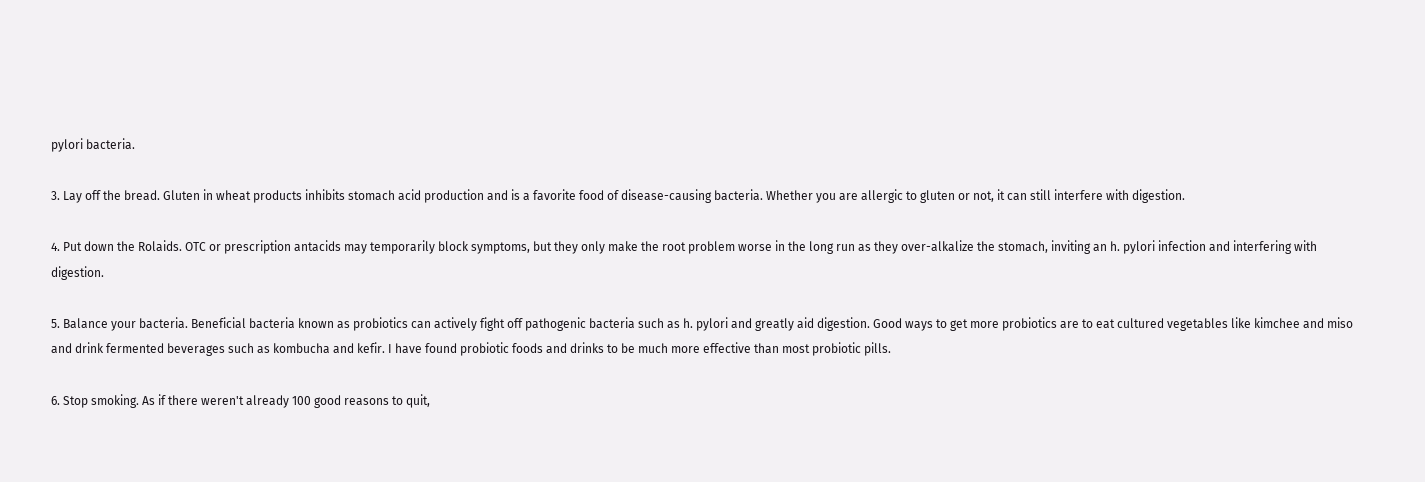pylori bacteria.

3. Lay off the bread. Gluten in wheat products inhibits stomach acid production and is a favorite food of disease-causing bacteria. Whether you are allergic to gluten or not, it can still interfere with digestion.

4. Put down the Rolaids. OTC or prescription antacids may temporarily block symptoms, but they only make the root problem worse in the long run as they over-alkalize the stomach, inviting an h. pylori infection and interfering with digestion.

5. Balance your bacteria. Beneficial bacteria known as probiotics can actively fight off pathogenic bacteria such as h. pylori and greatly aid digestion. Good ways to get more probiotics are to eat cultured vegetables like kimchee and miso and drink fermented beverages such as kombucha and kefir. I have found probiotic foods and drinks to be much more effective than most probiotic pills.

6. Stop smoking. As if there weren't already 100 good reasons to quit,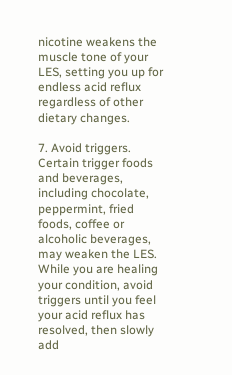nicotine weakens the muscle tone of your LES, setting you up for endless acid reflux regardless of other dietary changes.

7. Avoid triggers. Certain trigger foods and beverages, including chocolate, peppermint, fried foods, coffee or alcoholic beverages, may weaken the LES. While you are healing your condition, avoid triggers until you feel your acid reflux has resolved, then slowly add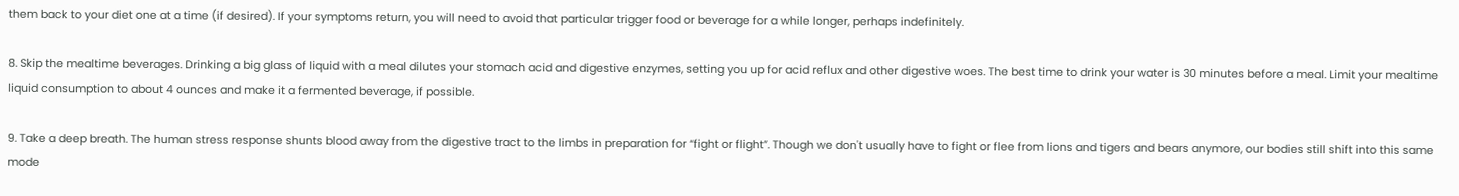them back to your diet one at a time (if desired). If your symptoms return, you will need to avoid that particular trigger food or beverage for a while longer, perhaps indefinitely.

8. Skip the mealtime beverages. Drinking a big glass of liquid with a meal dilutes your stomach acid and digestive enzymes, setting you up for acid reflux and other digestive woes. The best time to drink your water is 30 minutes before a meal. Limit your mealtime liquid consumption to about 4 ounces and make it a fermented beverage, if possible.

9. Take a deep breath. The human stress response shunts blood away from the digestive tract to the limbs in preparation for “fight or flight”. Though we don't usually have to fight or flee from lions and tigers and bears anymore, our bodies still shift into this same mode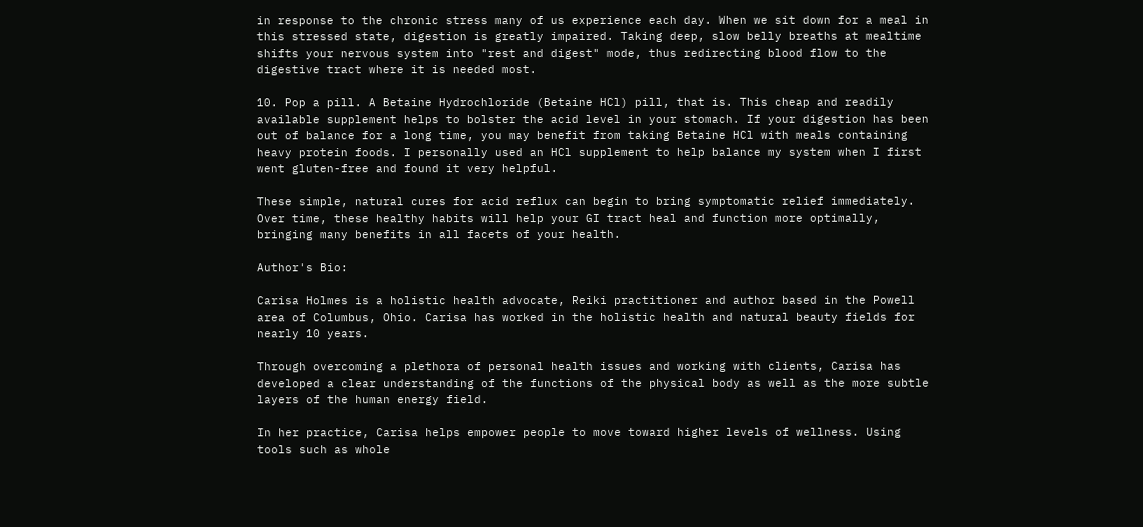in response to the chronic stress many of us experience each day. When we sit down for a meal in this stressed state, digestion is greatly impaired. Taking deep, slow belly breaths at mealtime shifts your nervous system into "rest and digest" mode, thus redirecting blood flow to the digestive tract where it is needed most.

10. Pop a pill. A Betaine Hydrochloride (Betaine HCl) pill, that is. This cheap and readily available supplement helps to bolster the acid level in your stomach. If your digestion has been out of balance for a long time, you may benefit from taking Betaine HCl with meals containing heavy protein foods. I personally used an HCl supplement to help balance my system when I first went gluten-free and found it very helpful.

These simple, natural cures for acid reflux can begin to bring symptomatic relief immediately. Over time, these healthy habits will help your GI tract heal and function more optimally, bringing many benefits in all facets of your health.

Author's Bio:

Carisa Holmes is a holistic health advocate, Reiki practitioner and author based in the Powell area of Columbus, Ohio. Carisa has worked in the holistic health and natural beauty fields for nearly 10 years.

Through overcoming a plethora of personal health issues and working with clients, Carisa has developed a clear understanding of the functions of the physical body as well as the more subtle layers of the human energy field.

In her practice, Carisa helps empower people to move toward higher levels of wellness. Using tools such as whole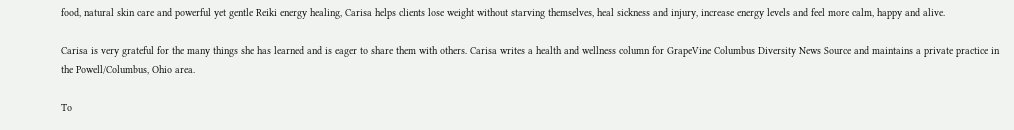food, natural skin care and powerful yet gentle Reiki energy healing, Carisa helps clients lose weight without starving themselves, heal sickness and injury, increase energy levels and feel more calm, happy and alive.

Carisa is very grateful for the many things she has learned and is eager to share them with others. Carisa writes a health and wellness column for GrapeVine Columbus Diversity News Source and maintains a private practice in the Powell/Columbus, Ohio area.

To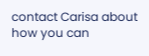contact Carisa about how you can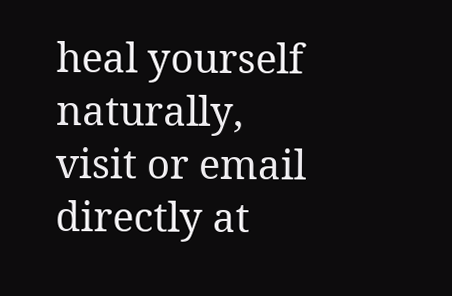heal yourself naturally, visit or email directly at